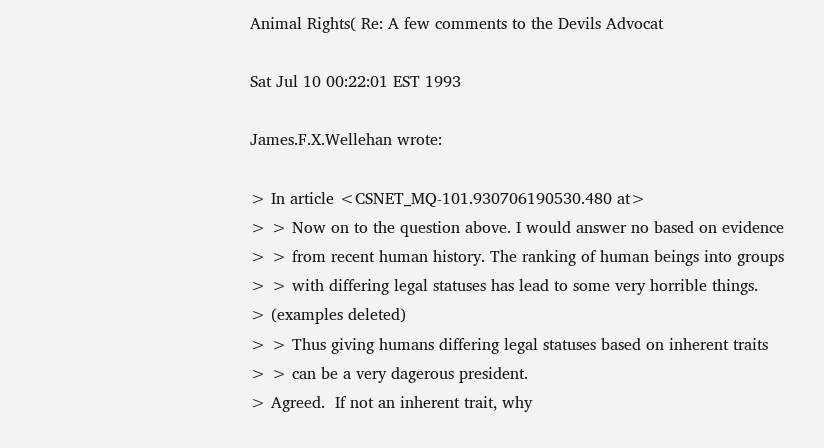Animal Rights( Re: A few comments to the Devils Advocat

Sat Jul 10 00:22:01 EST 1993

James.F.X.Wellehan wrote:

> In article <CSNET_MQ-101.930706190530.480 at>
> > Now on to the question above. I would answer no based on evidence
> > from recent human history. The ranking of human beings into groups
> > with differing legal statuses has lead to some very horrible things.
> (examples deleted)
> > Thus giving humans differing legal statuses based on inherent traits
> > can be a very dagerous president.
> Agreed.  If not an inherent trait, why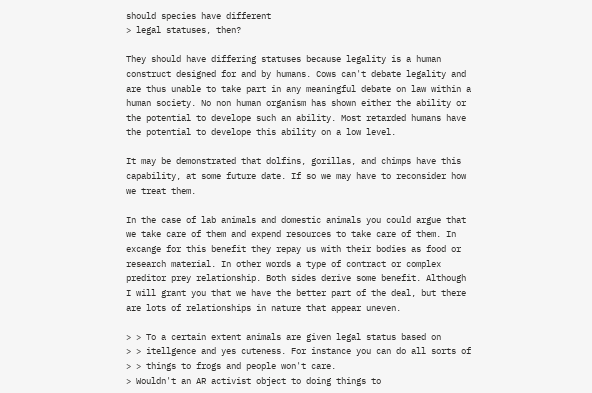should species have different
> legal statuses, then?

They should have differing statuses because legality is a human
construct designed for and by humans. Cows can't debate legality and
are thus unable to take part in any meaningful debate on law within a
human society. No non human organism has shown either the ability or
the potential to develope such an ability. Most retarded humans have
the potential to develope this ability on a low level.

It may be demonstrated that dolfins, gorillas, and chimps have this
capability, at some future date. If so we may have to reconsider how
we treat them.

In the case of lab animals and domestic animals you could argue that
we take care of them and expend resources to take care of them. In
excange for this benefit they repay us with their bodies as food or
research material. In other words a type of contract or complex
preditor prey relationship. Both sides derive some benefit. Although
I will grant you that we have the better part of the deal, but there
are lots of relationships in nature that appear uneven.

> > To a certain extent animals are given legal status based on
> > itellgence and yes cuteness. For instance you can do all sorts of
> > things to frogs and people won't care.
> Wouldn't an AR activist object to doing things to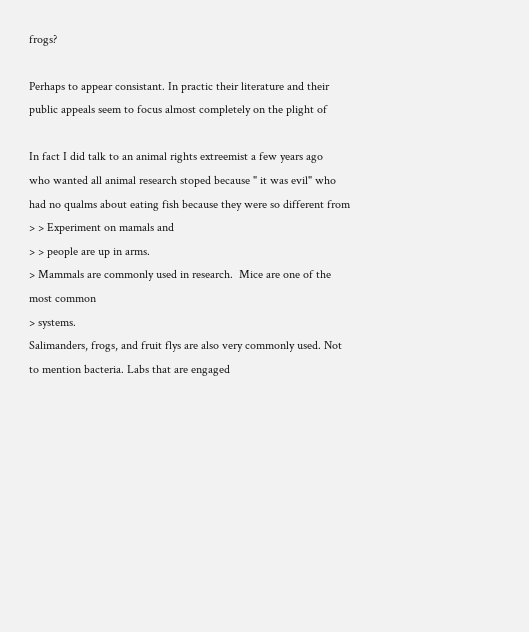frogs?

Perhaps to appear consistant. In practic their literature and their
public appeals seem to focus almost completely on the plight of

In fact I did talk to an animal rights extreemist a few years ago
who wanted all animal research stoped because " it was evil" who
had no qualms about eating fish because they were so different from
> > Experiment on mamals and
> > people are up in arms.
> Mammals are commonly used in research.  Mice are one of the most common
> systems.
Salimanders, frogs, and fruit flys are also very commonly used. Not
to mention bacteria. Labs that are engaged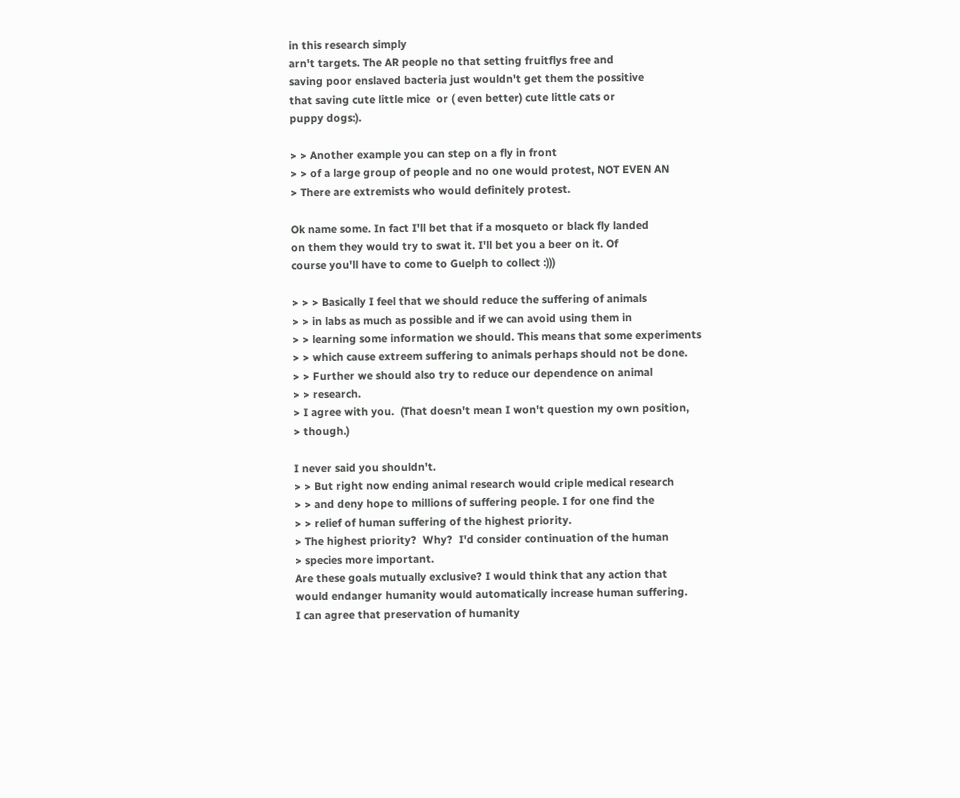in this research simply
arn't targets. The AR people no that setting fruitflys free and
saving poor enslaved bacteria just wouldn't get them the possitive
that saving cute little mice  or ( even better) cute little cats or
puppy dogs:).

> > Another example you can step on a fly in front
> > of a large group of people and no one would protest, NOT EVEN AN
> There are extremists who would definitely protest.

Ok name some. In fact I'll bet that if a mosqueto or black fly landed
on them they would try to swat it. I'll bet you a beer on it. Of
course you'll have to come to Guelph to collect :)))

> > > Basically I feel that we should reduce the suffering of animals
> > in labs as much as possible and if we can avoid using them in
> > learning some information we should. This means that some experiments
> > which cause extreem suffering to animals perhaps should not be done.
> > Further we should also try to reduce our dependence on animal
> > research.
> I agree with you.  (That doesn't mean I won't question my own position,
> though.)

I never said you shouldn't.
> > But right now ending animal research would criple medical research
> > and deny hope to millions of suffering people. I for one find the
> > relief of human suffering of the highest priority.
> The highest priority?  Why?  I'd consider continuation of the human
> species more important.
Are these goals mutually exclusive? I would think that any action that
would endanger humanity would automatically increase human suffering.
I can agree that preservation of humanity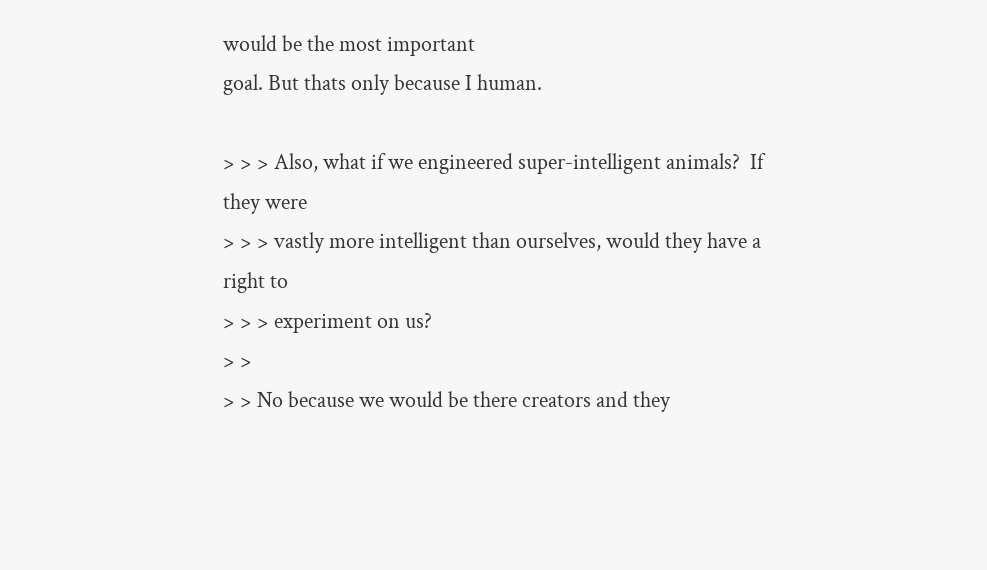would be the most important
goal. But thats only because I human.

> > > Also, what if we engineered super-intelligent animals?  If they were
> > > vastly more intelligent than ourselves, would they have a right to
> > > experiment on us?
> >
> > No because we would be there creators and they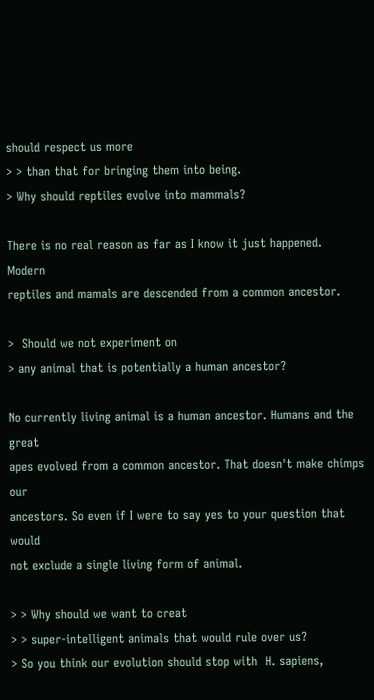should respect us more
> > than that for bringing them into being.
> Why should reptiles evolve into mammals?

There is no real reason as far as I know it just happened. Modern
reptiles and mamals are descended from a common ancestor.

>  Should we not experiment on
> any animal that is potentially a human ancestor?

No currently living animal is a human ancestor. Humans and the great
apes evolved from a common ancestor. That doesn't make chimps our
ancestors. So even if I were to say yes to your question that would
not exclude a single living form of animal.

> > Why should we want to creat
> > super-intelligent animals that would rule over us?
> So you think our evolution should stop with  H. sapiens,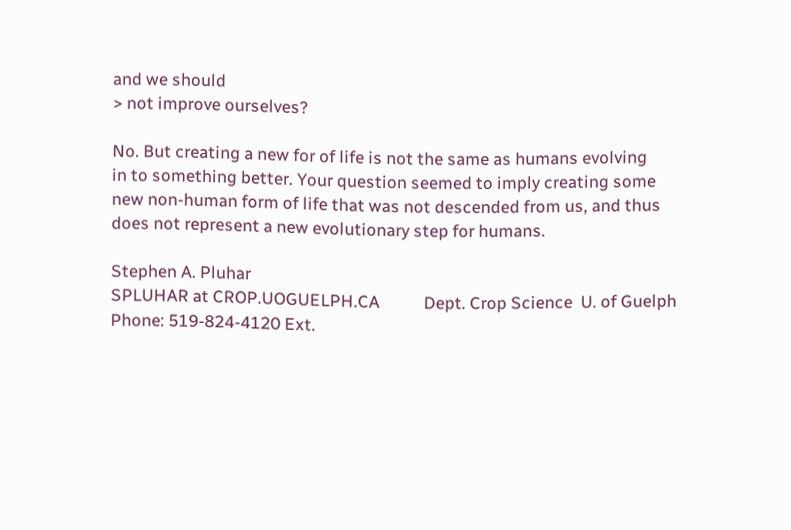and we should
> not improve ourselves?

No. But creating a new for of life is not the same as humans evolving
in to something better. Your question seemed to imply creating some
new non-human form of life that was not descended from us, and thus
does not represent a new evolutionary step for humans.

Stephen A. Pluhar
SPLUHAR at CROP.UOGUELPH.CA           Dept. Crop Science  U. of Guelph
Phone: 519-824-4120 Ext.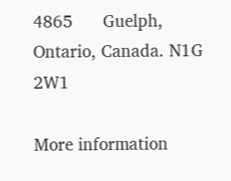4865      Guelph, Ontario, Canada. N1G 2W1

More information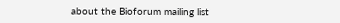about the Bioforum mailing list